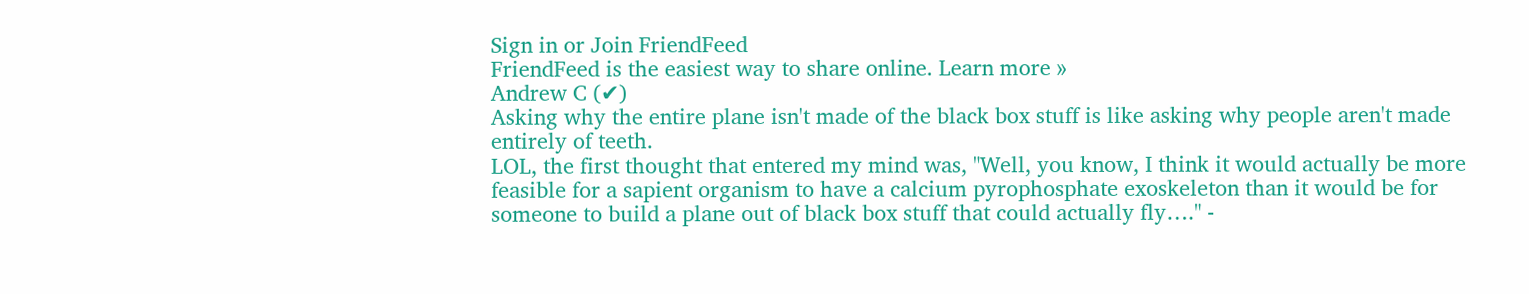Sign in or Join FriendFeed
FriendFeed is the easiest way to share online. Learn more »
Andrew C (✔)
Asking why the entire plane isn't made of the black box stuff is like asking why people aren't made entirely of teeth.
LOL, the first thought that entered my mind was, "Well, you know, I think it would actually be more feasible for a sapient organism to have a calcium pyrophosphate exoskeleton than it would be for someone to build a plane out of black box stuff that could actually fly…." -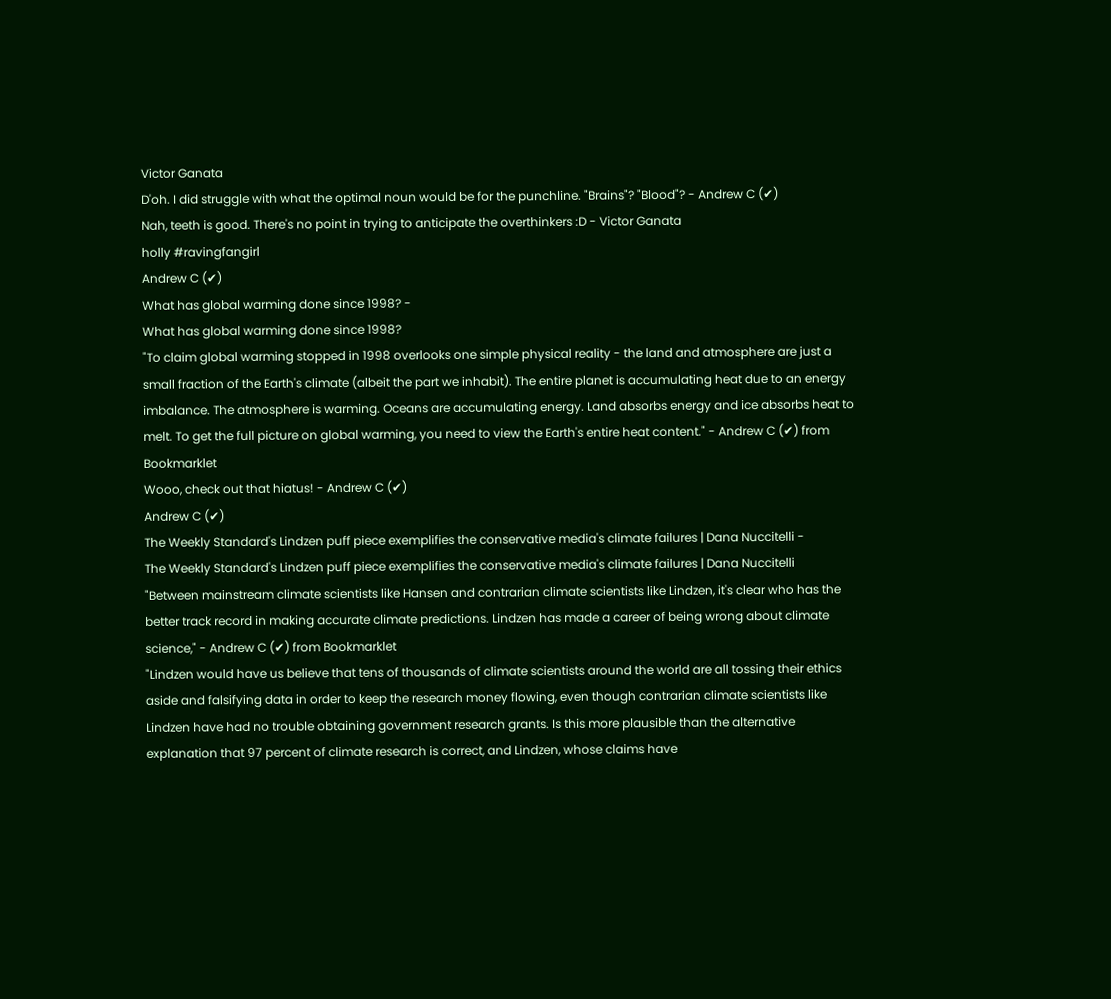Victor Ganata
D'oh. I did struggle with what the optimal noun would be for the punchline. "Brains"? "Blood"? - Andrew C (✔)
Nah, teeth is good. There's no point in trying to anticipate the overthinkers :D - Victor Ganata
holly #ravingfangirl
Andrew C (✔)
What has global warming done since 1998? -
What has global warming done since 1998?
"To claim global warming stopped in 1998 overlooks one simple physical reality - the land and atmosphere are just a small fraction of the Earth's climate (albeit the part we inhabit). The entire planet is accumulating heat due to an energy imbalance. The atmosphere is warming. Oceans are accumulating energy. Land absorbs energy and ice absorbs heat to melt. To get the full picture on global warming, you need to view the Earth's entire heat content." - Andrew C (✔) from Bookmarklet
Wooo, check out that hiatus! - Andrew C (✔)
Andrew C (✔)
The Weekly Standard's Lindzen puff piece exemplifies the conservative media's climate failures | Dana Nuccitelli -
The Weekly Standard's Lindzen puff piece exemplifies the conservative media's climate failures | Dana Nuccitelli
"Between mainstream climate scientists like Hansen and contrarian climate scientists like Lindzen, it's clear who has the better track record in making accurate climate predictions. Lindzen has made a career of being wrong about climate science," - Andrew C (✔) from Bookmarklet
"Lindzen would have us believe that tens of thousands of climate scientists around the world are all tossing their ethics aside and falsifying data in order to keep the research money flowing, even though contrarian climate scientists like Lindzen have had no trouble obtaining government research grants. Is this more plausible than the alternative explanation that 97 percent of climate research is correct, and Lindzen, whose claims have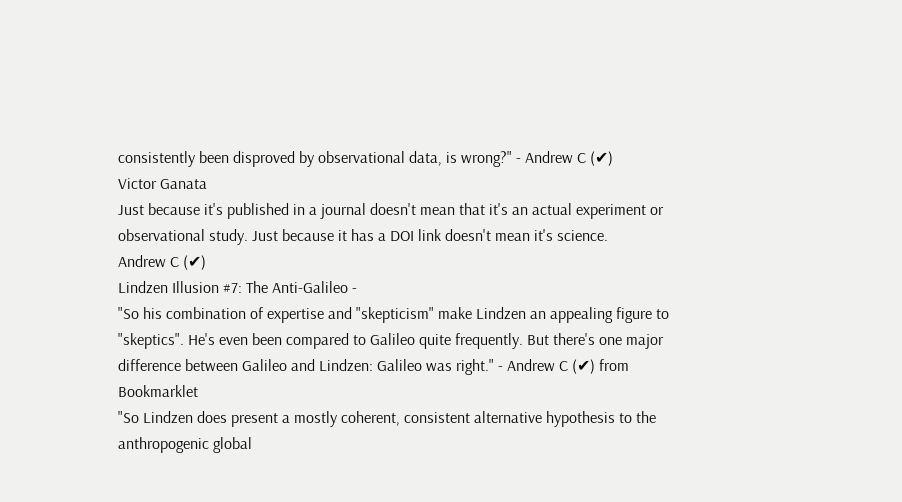consistently been disproved by observational data, is wrong?" - Andrew C (✔)
Victor Ganata
Just because it's published in a journal doesn't mean that it's an actual experiment or observational study. Just because it has a DOI link doesn't mean it's science.
Andrew C (✔)
Lindzen Illusion #7: The Anti-Galileo -
"So his combination of expertise and "skepticism" make Lindzen an appealing figure to "skeptics". He's even been compared to Galileo quite frequently. But there's one major difference between Galileo and Lindzen: Galileo was right." - Andrew C (✔) from Bookmarklet
"So Lindzen does present a mostly coherent, consistent alternative hypothesis to the anthropogenic global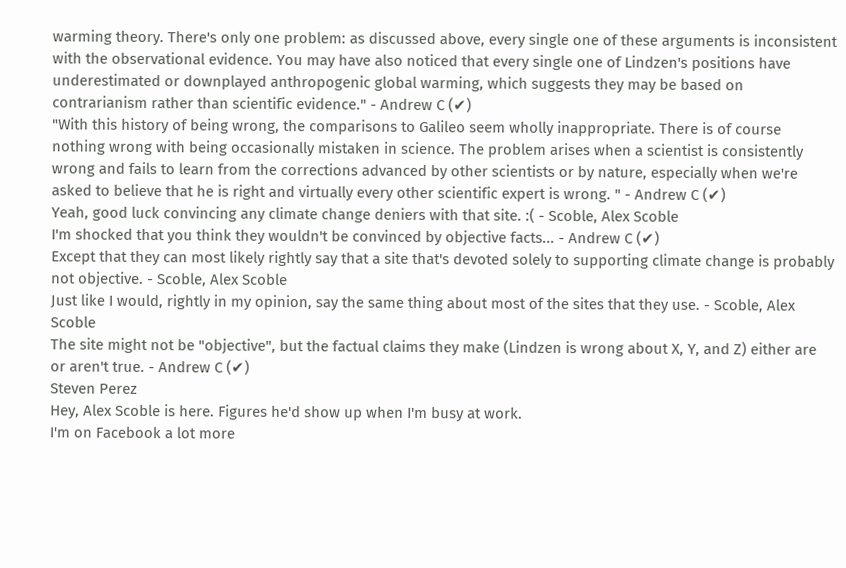warming theory. There's only one problem: as discussed above, every single one of these arguments is inconsistent with the observational evidence. You may have also noticed that every single one of Lindzen's positions have underestimated or downplayed anthropogenic global warming, which suggests they may be based on contrarianism rather than scientific evidence." - Andrew C (✔)
"With this history of being wrong, the comparisons to Galileo seem wholly inappropriate. There is of course nothing wrong with being occasionally mistaken in science. The problem arises when a scientist is consistently wrong and fails to learn from the corrections advanced by other scientists or by nature, especially when we're asked to believe that he is right and virtually every other scientific expert is wrong. " - Andrew C (✔)
Yeah, good luck convincing any climate change deniers with that site. :( - Scoble, Alex Scoble
I'm shocked that you think they wouldn't be convinced by objective facts... - Andrew C (✔)
Except that they can most likely rightly say that a site that's devoted solely to supporting climate change is probably not objective. - Scoble, Alex Scoble
Just like I would, rightly in my opinion, say the same thing about most of the sites that they use. - Scoble, Alex Scoble
The site might not be "objective", but the factual claims they make (Lindzen is wrong about X, Y, and Z) either are or aren't true. - Andrew C (✔)
Steven Perez
Hey, Alex Scoble is here. Figures he'd show up when I'm busy at work.
I'm on Facebook a lot more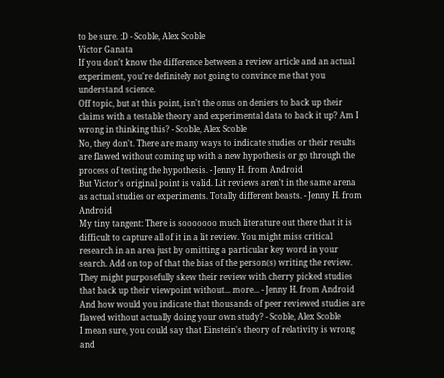to be sure. :D - Scoble, Alex Scoble
Victor Ganata
If you don't know the difference between a review article and an actual experiment, you're definitely not going to convince me that you understand science.
Off topic, but at this point, isn't the onus on deniers to back up their claims with a testable theory and experimental data to back it up? Am I wrong in thinking this? - Scoble, Alex Scoble
No, they don't. There are many ways to indicate studies or their results are flawed without coming up with a new hypothesis or go through the process of testing the hypothesis. - Jenny H. from Android
But Victor's original point is valid. Lit reviews aren't in the same arena as actual studies or experiments. Totally different beasts. - Jenny H. from Android
My tiny tangent: There is sooooooo much literature out there that it is difficult to capture all of it in a lit review. You might miss critical research in an area just by omitting a particular key word in your search. Add on top of that the bias of the person(s) writing the review. They might purposefully skew their review with cherry picked studies that back up their viewpoint without... more... - Jenny H. from Android
And how would you indicate that thousands of peer reviewed studies are flawed without actually doing your own study? - Scoble, Alex Scoble
I mean sure, you could say that Einstein's theory of relativity is wrong and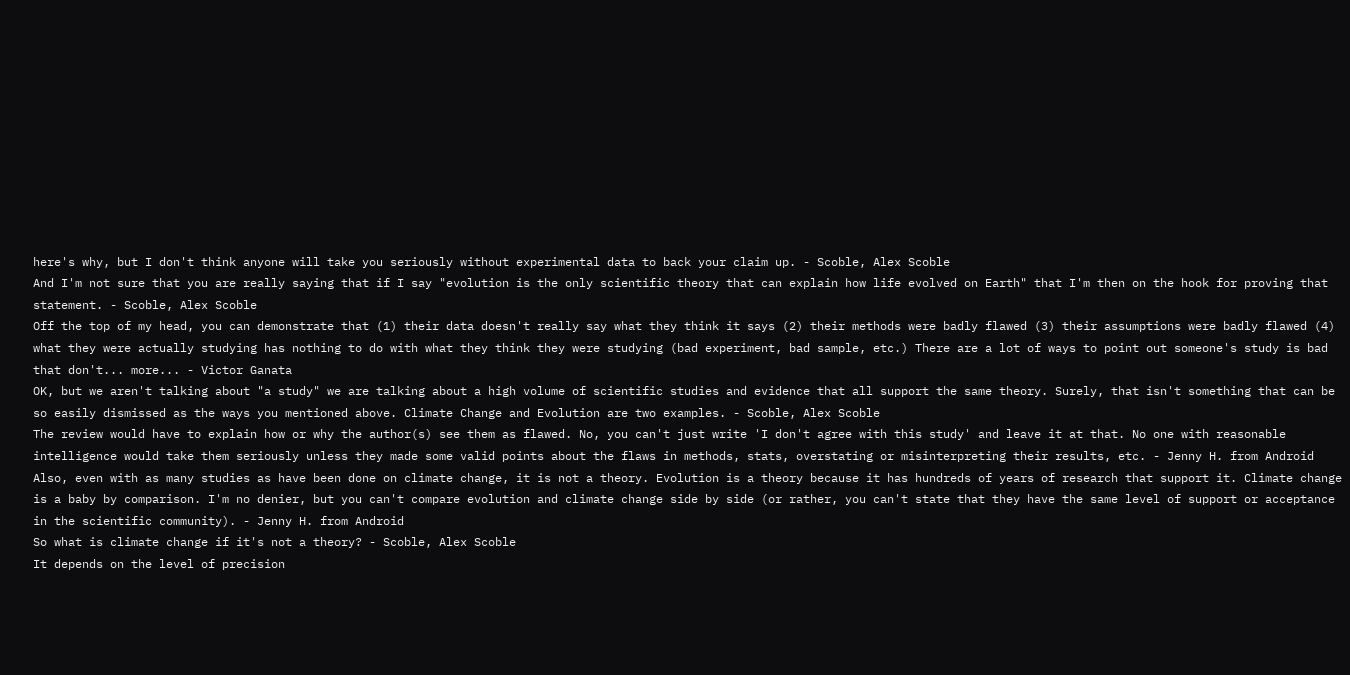here's why, but I don't think anyone will take you seriously without experimental data to back your claim up. - Scoble, Alex Scoble
And I'm not sure that you are really saying that if I say "evolution is the only scientific theory that can explain how life evolved on Earth" that I'm then on the hook for proving that statement. - Scoble, Alex Scoble
Off the top of my head, you can demonstrate that (1) their data doesn't really say what they think it says (2) their methods were badly flawed (3) their assumptions were badly flawed (4) what they were actually studying has nothing to do with what they think they were studying (bad experiment, bad sample, etc.) There are a lot of ways to point out someone's study is bad that don't... more... - Victor Ganata
OK, but we aren't talking about "a study" we are talking about a high volume of scientific studies and evidence that all support the same theory. Surely, that isn't something that can be so easily dismissed as the ways you mentioned above. Climate Change and Evolution are two examples. - Scoble, Alex Scoble
The review would have to explain how or why the author(s) see them as flawed. No, you can't just write 'I don't agree with this study' and leave it at that. No one with reasonable intelligence would take them seriously unless they made some valid points about the flaws in methods, stats, overstating or misinterpreting their results, etc. - Jenny H. from Android
Also, even with as many studies as have been done on climate change, it is not a theory. Evolution is a theory because it has hundreds of years of research that support it. Climate change is a baby by comparison. I'm no denier, but you can't compare evolution and climate change side by side (or rather, you can't state that they have the same level of support or acceptance in the scientific community). - Jenny H. from Android
So what is climate change if it's not a theory? - Scoble, Alex Scoble
It depends on the level of precision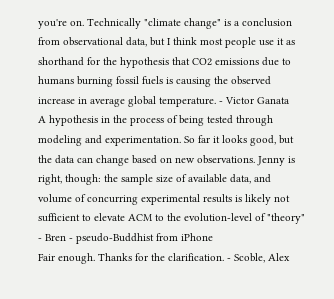you're on. Technically "climate change" is a conclusion from observational data, but I think most people use it as shorthand for the hypothesis that CO2 emissions due to humans burning fossil fuels is causing the observed increase in average global temperature. - Victor Ganata
A hypothesis in the process of being tested through modeling and experimentation. So far it looks good, but the data can change based on new observations. Jenny is right, though: the sample size of available data, and volume of concurring experimental results is likely not sufficient to elevate ACM to the evolution-level of "theory" - Bren - pseudo-Buddhist from iPhone
Fair enough. Thanks for the clarification. - Scoble, Alex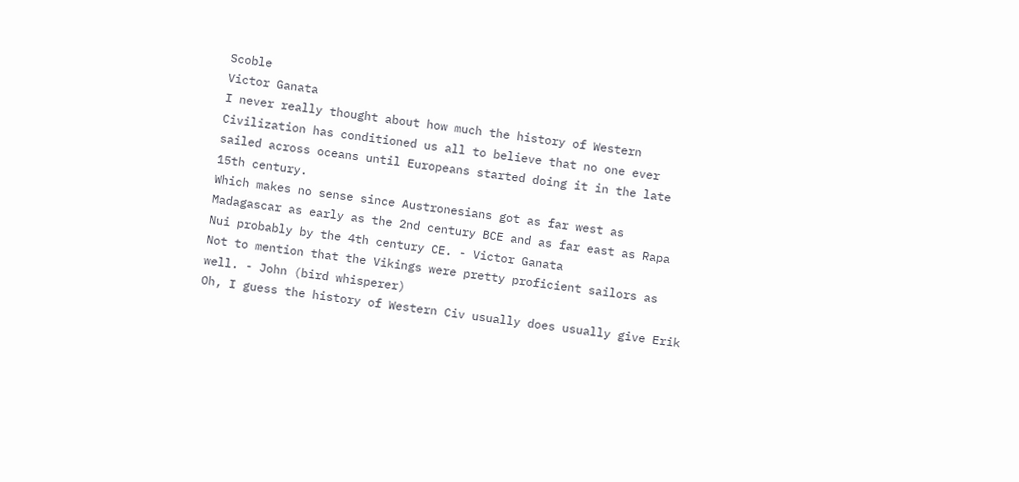Scoble
Victor Ganata
I never really thought about how much the history of Western Civilization has conditioned us all to believe that no one ever sailed across oceans until Europeans started doing it in the late 15th century.
Which makes no sense since Austronesians got as far west as Madagascar as early as the 2nd century BCE and as far east as Rapa Nui probably by the 4th century CE. - Victor Ganata
Not to mention that the Vikings were pretty proficient sailors as well. - John (bird whisperer)
Oh, I guess the history of Western Civ usually does usually give Erik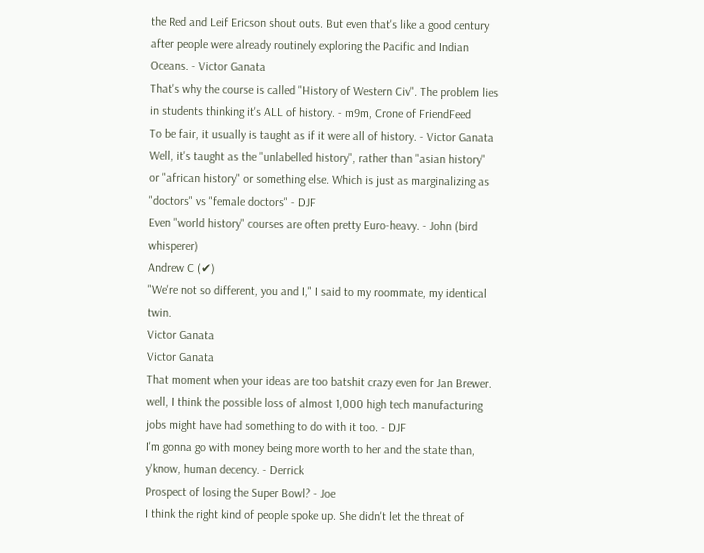the Red and Leif Ericson shout outs. But even that's like a good century after people were already routinely exploring the Pacific and Indian Oceans. - Victor Ganata
That's why the course is called "History of Western Civ". The problem lies in students thinking it's ALL of history. - m9m, Crone of FriendFeed
To be fair, it usually is taught as if it were all of history. - Victor Ganata
Well, it's taught as the "unlabelled history", rather than "asian history" or "african history" or something else. Which is just as marginalizing as "doctors" vs "female doctors" - DJF
Even "world history" courses are often pretty Euro-heavy. - John (bird whisperer)
Andrew C (✔)
"We're not so different, you and I," I said to my roommate, my identical twin.
Victor Ganata
Victor Ganata
That moment when your ideas are too batshit crazy even for Jan Brewer.
well, I think the possible loss of almost 1,000 high tech manufacturing jobs might have had something to do with it too. - DJF
I'm gonna go with money being more worth to her and the state than, y'know, human decency. - Derrick
Prospect of losing the Super Bowl? - Joe
I think the right kind of people spoke up. She didn't let the threat of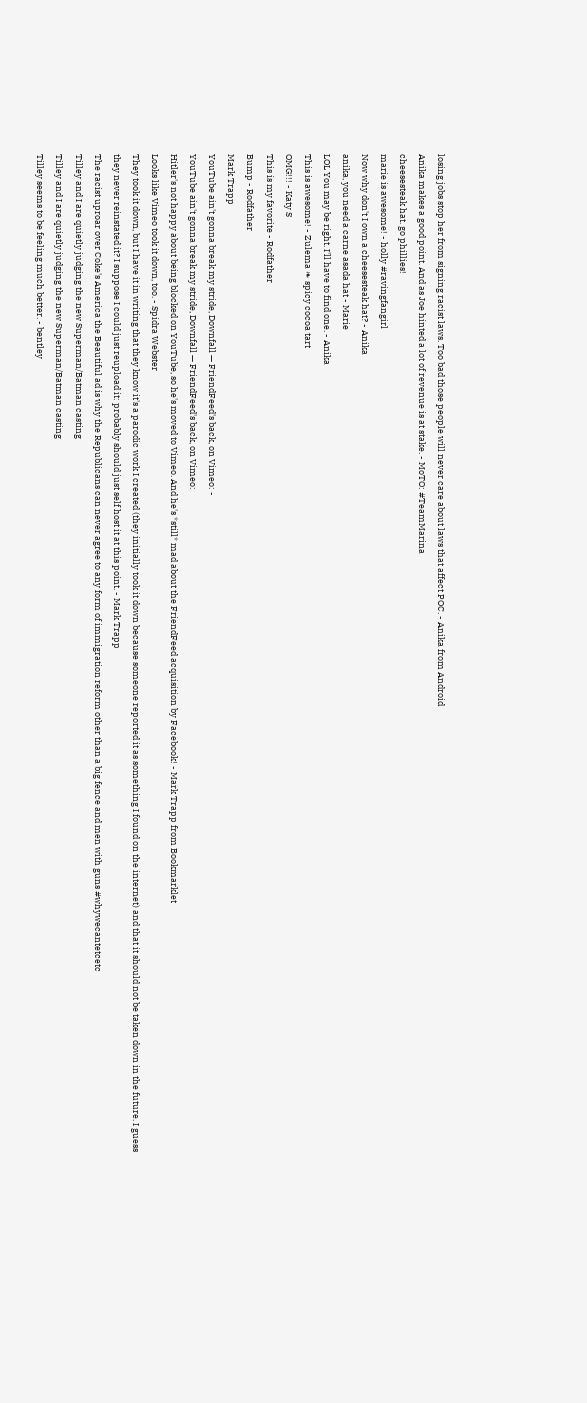losing jobs stop her from signing racist laws. Too bad those people will never care about laws that affect POC. - Anika from Android
Anika makes a good point. And as Joe hinted a lot of revenue is at stake. - MoTO: #TeamMarina
cheesesteak hat. go phillies!
marie is awesome! - holly #ravingfangirl
Now why don't I own a cheesesteak hat? - Anika
anika, you need a carne asada hat - Marie
LOL You may be right. I'll have to find one. - Anika
This is awesome! - Zulema ❧ spicy cocoa tart
OMG!!! - Katy S
This is my favorite - Rodfather
Bump - Rodfather
Mark Trapp
YouTube ain't gonna break my stride, Downfall — FriendFeed's back, on Vimeo: -
YouTube ain't gonna break my stride, Downfall — FriendFeed's back, on Vimeo:
Hitler's not happy about being blocked on YouTube, so he's moved to Vimeo. And he's *still* mad about the FriendFeed acquisition by Facebook! - Mark Trapp from Bookmarklet
Looks like Vimeo took it down, too. - Spidra Webster
They took it down, but I have it in writing that they know it's a parodic work I created (they initially took it down because someone reported it as something I found on the internet) and that it should not be taken down in the future. I guess they never reinstated it? I suppose I could just reupload it: probably should just self host it at this point. - Mark Trapp
The racist uproar over Coke's America the Beautiful ad is why the Republicans can never agree to any form of immigration reform other than a big fence and men with guns #whywecantetcetc
Tilley and I are quietly judging the new Superman/Batman casting
Tilley and I are quietly judging the new Superman/Batman casting
Tilley seems to be feeling much better. - bentley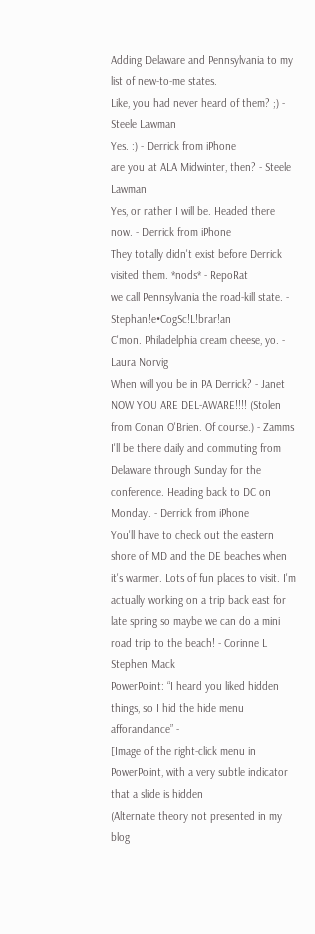Adding Delaware and Pennsylvania to my list of new-to-me states.
Like, you had never heard of them? ;) - Steele Lawman
Yes. :) - Derrick from iPhone
are you at ALA Midwinter, then? - Steele Lawman
Yes, or rather I will be. Headed there now. - Derrick from iPhone
They totally didn't exist before Derrick visited them. *nods* - RepoRat
we call Pennsylvania the road-kill state. - Stephan!e•CogSc!L!brar!an
C'mon. Philadelphia cream cheese, yo. - Laura Norvig
When will you be in PA Derrick? - Janet
NOW YOU ARE DEL-AWARE!!!! (Stolen from Conan O'Brien. Of course.) - Zamms
I'll be there daily and commuting from Delaware through Sunday for the conference. Heading back to DC on Monday. - Derrick from iPhone
You'll have to check out the eastern shore of MD and the DE beaches when it's warmer. Lots of fun places to visit. I'm actually working on a trip back east for late spring so maybe we can do a mini road trip to the beach! - Corinne L
Stephen Mack
PowerPoint: “I heard you liked hidden things, so I hid the hide menu afforandance” -
[Image of the right-click menu in PowerPoint, with a very subtle indicator that a slide is hidden
(Alternate theory not presented in my blog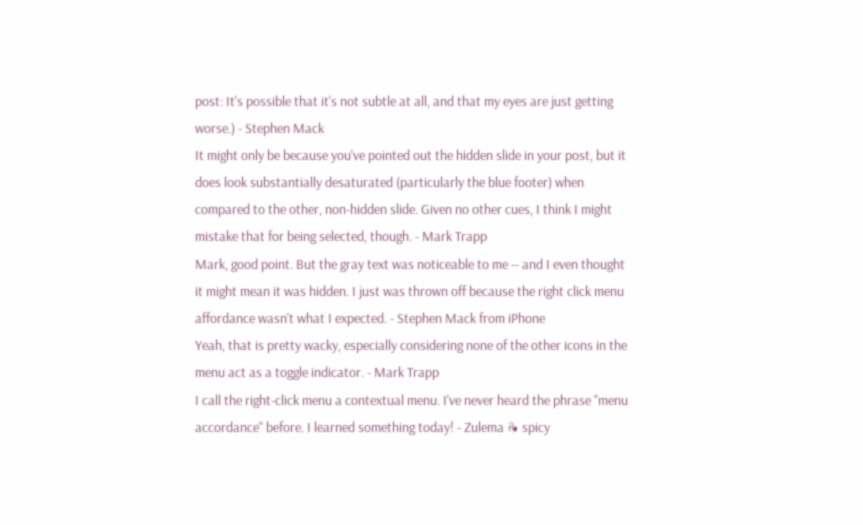post: It's possible that it's not subtle at all, and that my eyes are just getting worse.) - Stephen Mack
It might only be because you've pointed out the hidden slide in your post, but it does look substantially desaturated (particularly the blue footer) when compared to the other, non-hidden slide. Given no other cues, I think I might mistake that for being selected, though. - Mark Trapp
Mark, good point. But the gray text was noticeable to me -- and I even thought it might mean it was hidden. I just was thrown off because the right click menu affordance wasn't what I expected. - Stephen Mack from iPhone
Yeah, that is pretty wacky, especially considering none of the other icons in the menu act as a toggle indicator. - Mark Trapp
I call the right-click menu a contextual menu. I've never heard the phrase "menu accordance" before. I learned something today! - Zulema ❧ spicy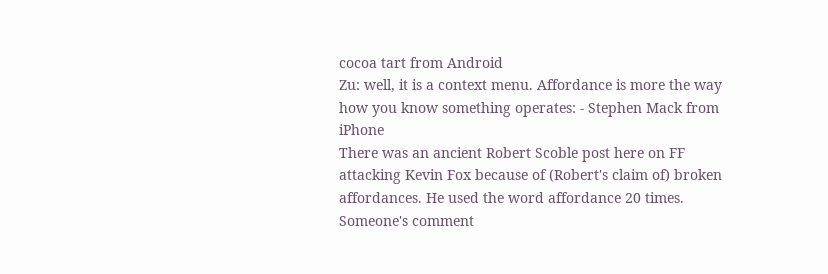cocoa tart from Android
Zu: well, it is a context menu. Affordance is more the way how you know something operates: - Stephen Mack from iPhone
There was an ancient Robert Scoble post here on FF attacking Kevin Fox because of (Robert's claim of) broken affordances. He used the word affordance 20 times. Someone's comment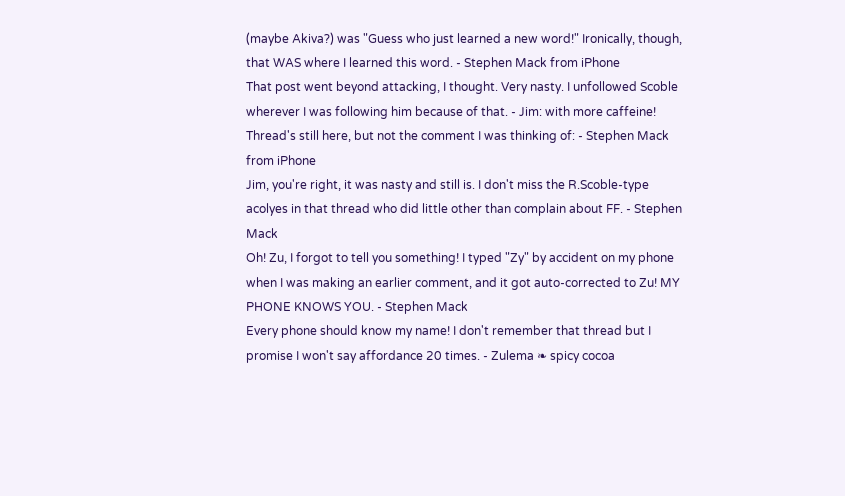(maybe Akiva?) was "Guess who just learned a new word!" Ironically, though, that WAS where I learned this word. - Stephen Mack from iPhone
That post went beyond attacking, I thought. Very nasty. I unfollowed Scoble wherever I was following him because of that. - Jim: with more caffeine!
Thread's still here, but not the comment I was thinking of: - Stephen Mack from iPhone
Jim, you're right, it was nasty and still is. I don't miss the R.Scoble-type acolyes in that thread who did little other than complain about FF. - Stephen Mack
Oh! Zu, I forgot to tell you something! I typed "Zy" by accident on my phone when I was making an earlier comment, and it got auto-corrected to Zu! MY PHONE KNOWS YOU. - Stephen Mack
Every phone should know my name! I don't remember that thread but I promise I won't say affordance 20 times. - Zulema ❧ spicy cocoa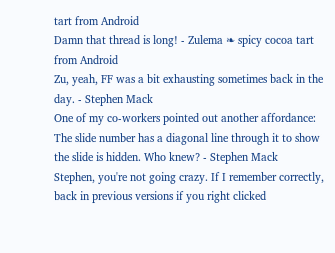tart from Android
Damn that thread is long! - Zulema ❧ spicy cocoa tart from Android
Zu, yeah, FF was a bit exhausting sometimes back in the day. - Stephen Mack
One of my co-workers pointed out another affordance: The slide number has a diagonal line through it to show the slide is hidden. Who knew? - Stephen Mack
Stephen, you're not going crazy. If I remember correctly, back in previous versions if you right clicked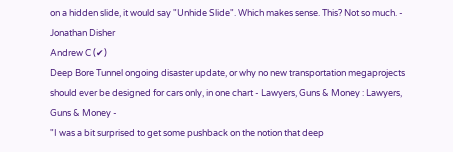on a hidden slide, it would say "Unhide Slide". Which makes sense. This? Not so much. - Jonathan Disher
Andrew C (✔)
Deep Bore Tunnel ongoing disaster update, or why no new transportation megaprojects should ever be designed for cars only, in one chart - Lawyers, Guns & Money : Lawyers, Guns & Money -
"I was a bit surprised to get some pushback on the notion that deep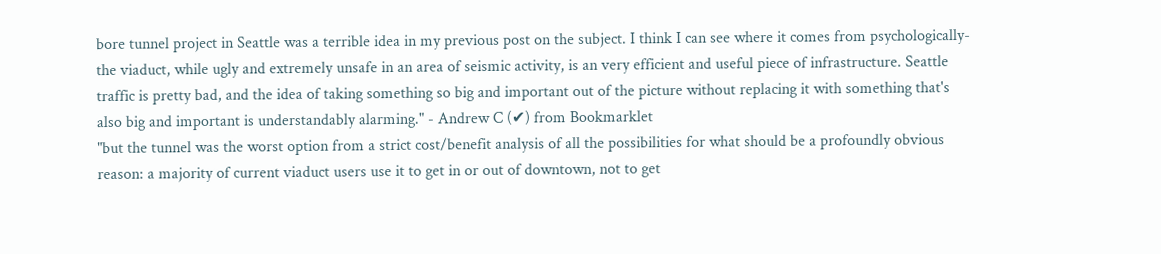bore tunnel project in Seattle was a terrible idea in my previous post on the subject. I think I can see where it comes from psychologically-the viaduct, while ugly and extremely unsafe in an area of seismic activity, is an very efficient and useful piece of infrastructure. Seattle traffic is pretty bad, and the idea of taking something so big and important out of the picture without replacing it with something that's also big and important is understandably alarming." - Andrew C (✔) from Bookmarklet
"but the tunnel was the worst option from a strict cost/benefit analysis of all the possibilities for what should be a profoundly obvious reason: a majority of current viaduct users use it to get in or out of downtown, not to get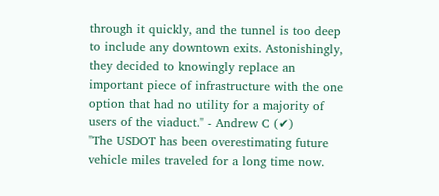through it quickly, and the tunnel is too deep to include any downtown exits. Astonishingly, they decided to knowingly replace an important piece of infrastructure with the one option that had no utility for a majority of users of the viaduct." - Andrew C (✔)
"The USDOT has been overestimating future vehicle miles traveled for a long time now.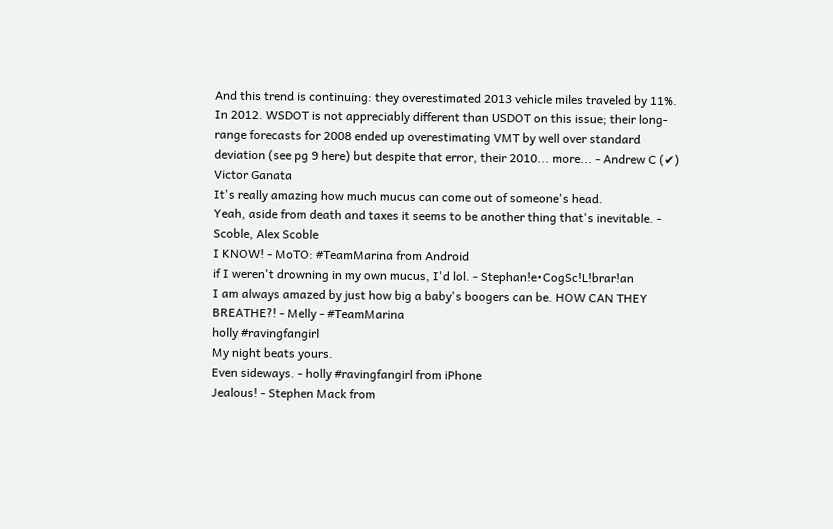And this trend is continuing: they overestimated 2013 vehicle miles traveled by 11%. In 2012. WSDOT is not appreciably different than USDOT on this issue; their long-range forecasts for 2008 ended up overestimating VMT by well over standard deviation (see pg 9 here) but despite that error, their 2010... more... - Andrew C (✔)
Victor Ganata
It's really amazing how much mucus can come out of someone's head.
Yeah, aside from death and taxes it seems to be another thing that's inevitable. - Scoble, Alex Scoble
I KNOW! - MoTO: #TeamMarina from Android
if I weren't drowning in my own mucus, I'd lol. - Stephan!e•CogSc!L!brar!an
I am always amazed by just how big a baby's boogers can be. HOW CAN THEY BREATHE?! - Melly - #TeamMarina
holly #ravingfangirl
My night beats yours.
Even sideways. - holly #ravingfangirl from iPhone
Jealous! - Stephen Mack from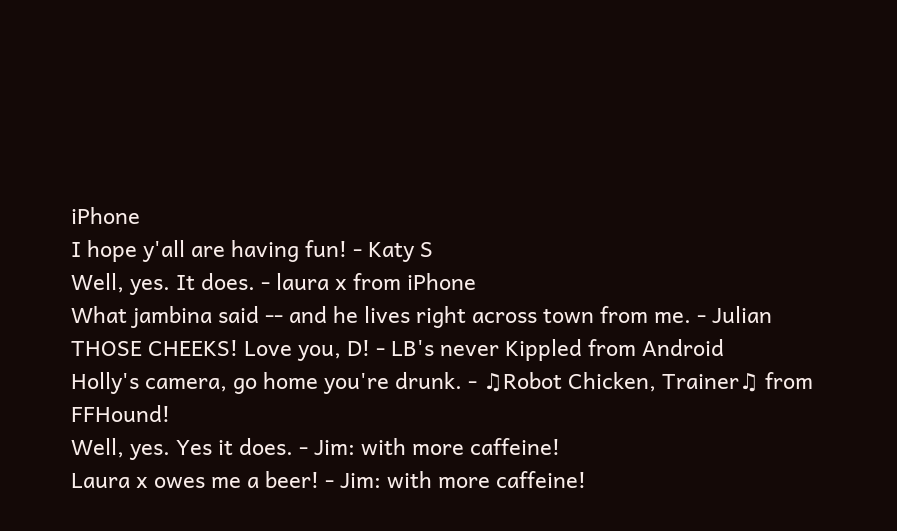iPhone
I hope y'all are having fun! - Katy S
Well, yes. It does. - laura x from iPhone
What jambina said -- and he lives right across town from me. - Julian
THOSE CHEEKS! Love you, D! - LB's never Kippled from Android
Holly's camera, go home you're drunk. - ♫Robot Chicken, Trainer♫ from FFHound!
Well, yes. Yes it does. - Jim: with more caffeine!
Laura x owes me a beer! - Jim: with more caffeine!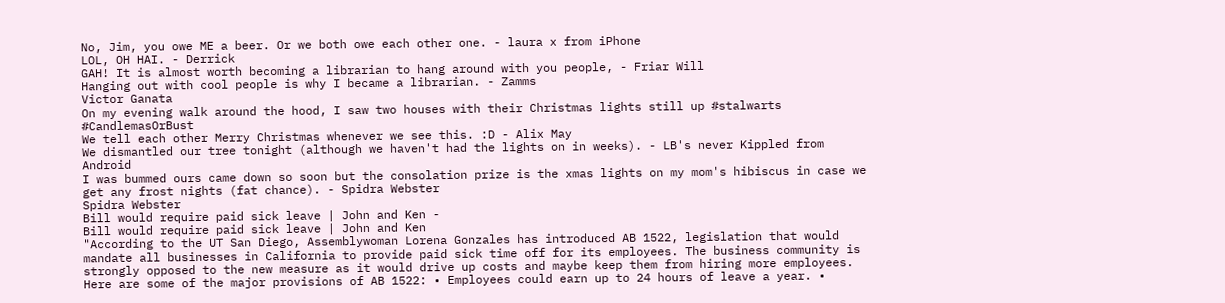No, Jim, you owe ME a beer. Or we both owe each other one. - laura x from iPhone
LOL, OH HAI. - Derrick
GAH! It is almost worth becoming a librarian to hang around with you people, - Friar Will
Hanging out with cool people is why I became a librarian. - Zamms
Victor Ganata
On my evening walk around the hood, I saw two houses with their Christmas lights still up #stalwarts #CandlemasOrBust
We tell each other Merry Christmas whenever we see this. :D - Alix May
We dismantled our tree tonight (although we haven't had the lights on in weeks). - LB's never Kippled from Android
I was bummed ours came down so soon but the consolation prize is the xmas lights on my mom's hibiscus in case we get any frost nights (fat chance). - Spidra Webster
Spidra Webster
Bill would require paid sick leave | John and Ken -
Bill would require paid sick leave | John and Ken
"According to the UT San Diego, Assemblywoman Lorena Gonzales has introduced AB 1522, legislation that would mandate all businesses in California to provide paid sick time off for its employees. The business community is strongly opposed to the new measure as it would drive up costs and maybe keep them from hiring more employees. Here are some of the major provisions of AB 1522: • Employees could earn up to 24 hours of leave a year. •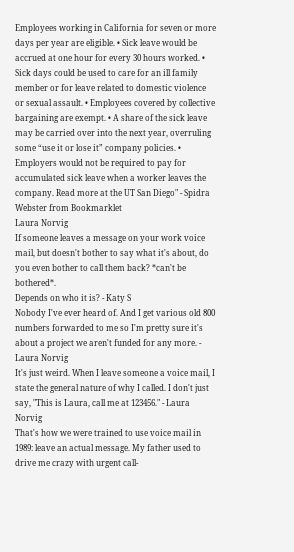Employees working in California for seven or more days per year are eligible. • Sick leave would be accrued at one hour for every 30 hours worked. • Sick days could be used to care for an ill family member or for leave related to domestic violence or sexual assault. • Employees covered by collective bargaining are exempt. • A share of the sick leave may be carried over into the next year, overruling some “use it or lose it” company policies. • Employers would not be required to pay for accumulated sick leave when a worker leaves the company. Read more at the UT San Diego" - Spidra Webster from Bookmarklet
Laura Norvig
If someone leaves a message on your work voice mail, but doesn't bother to say what it's about, do you even bother to call them back? *can't be bothered*.
Depends on who it is? - Katy S
Nobody I've ever heard of. And I get various old 800 numbers forwarded to me so I'm pretty sure it's about a project we aren't funded for any more. - Laura Norvig
It's just weird. When I leave someone a voice mail, I state the general nature of why I called. I don't just say, "This is Laura, call me at 123456." - Laura Norvig
That's how we were trained to use voice mail in 1989: leave an actual message. My father used to drive me crazy with urgent call-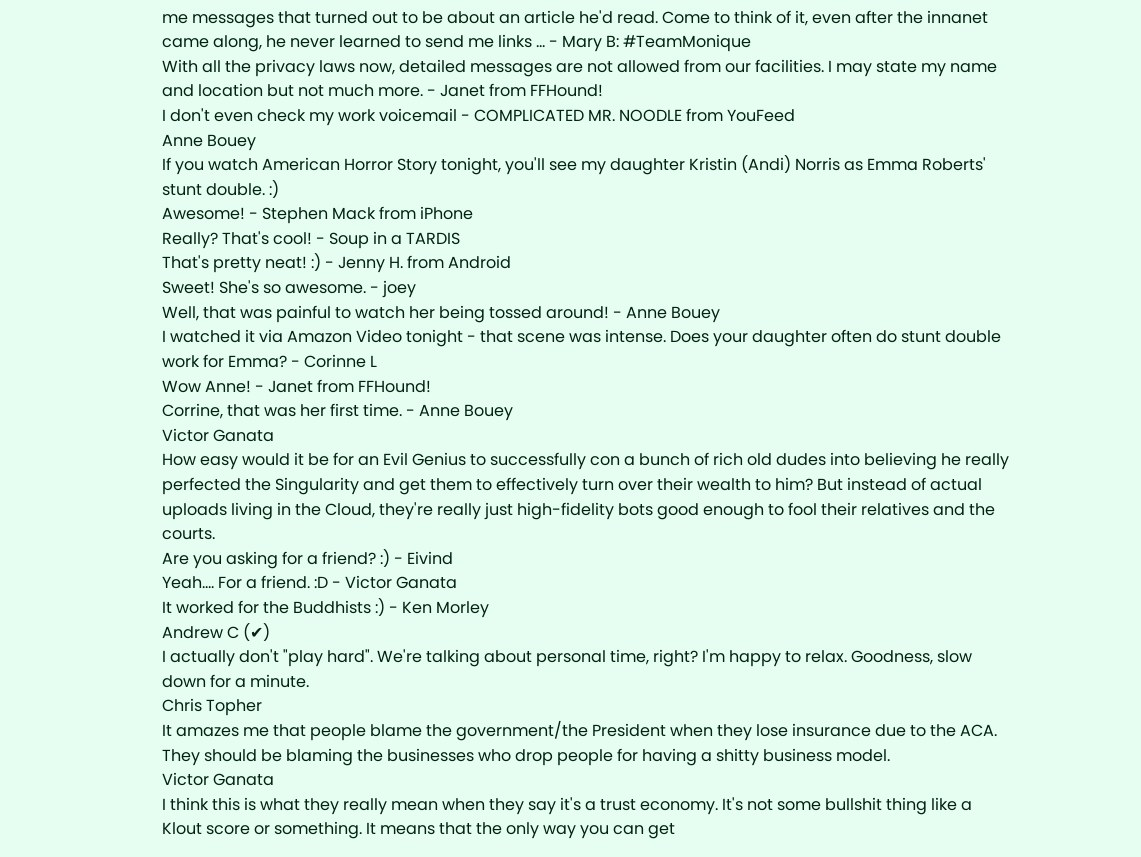me messages that turned out to be about an article he'd read. Come to think of it, even after the innanet came along, he never learned to send me links ... - Mary B: #TeamMonique
With all the privacy laws now, detailed messages are not allowed from our facilities. I may state my name and location but not much more. - Janet from FFHound!
I don't even check my work voicemail - COMPLICATED MR. NOODLE from YouFeed
Anne Bouey
If you watch American Horror Story tonight, you'll see my daughter Kristin (Andi) Norris as Emma Roberts' stunt double. :)
Awesome! - Stephen Mack from iPhone
Really? That's cool! - Soup in a TARDIS
That's pretty neat! :) - Jenny H. from Android
Sweet! She's so awesome. - joey
Well, that was painful to watch her being tossed around! - Anne Bouey
I watched it via Amazon Video tonight - that scene was intense. Does your daughter often do stunt double work for Emma? - Corinne L
Wow Anne! - Janet from FFHound!
Corrine, that was her first time. - Anne Bouey
Victor Ganata
How easy would it be for an Evil Genius to successfully con a bunch of rich old dudes into believing he really perfected the Singularity and get them to effectively turn over their wealth to him? But instead of actual uploads living in the Cloud, they're really just high-fidelity bots good enough to fool their relatives and the courts.
Are you asking for a friend? :) - Eivind
Yeah…. For a friend. :D - Victor Ganata
It worked for the Buddhists :) - Ken Morley
Andrew C (✔)
I actually don't "play hard". We're talking about personal time, right? I'm happy to relax. Goodness, slow down for a minute.
Chris Topher
It amazes me that people blame the government/the President when they lose insurance due to the ACA. They should be blaming the businesses who drop people for having a shitty business model.
Victor Ganata
I think this is what they really mean when they say it's a trust economy. It's not some bullshit thing like a Klout score or something. It means that the only way you can get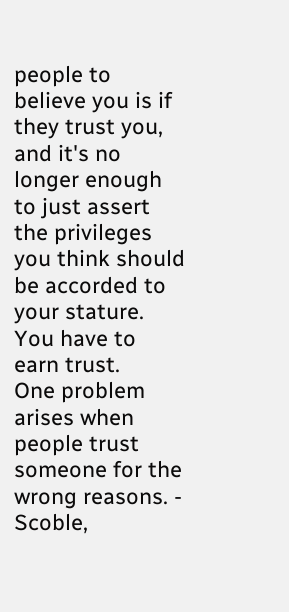people to believe you is if they trust you, and it's no longer enough to just assert the privileges you think should be accorded to your stature. You have to earn trust.
One problem arises when people trust someone for the wrong reasons. - Scoble,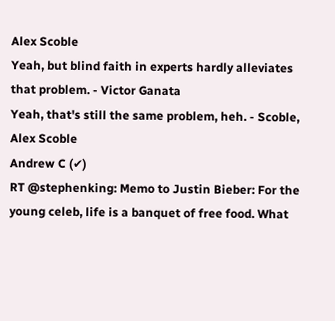Alex Scoble
Yeah, but blind faith in experts hardly alleviates that problem. - Victor Ganata
Yeah, that's still the same problem, heh. - Scoble, Alex Scoble
Andrew C (✔)
RT @stephenking: Memo to Justin Bieber: For the young celeb, life is a banquet of free food. What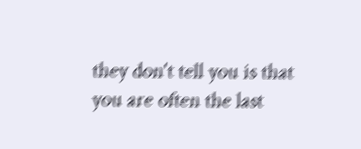they don't tell you is that you are often the last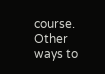course.
Other ways to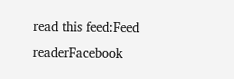read this feed:Feed readerFacebook